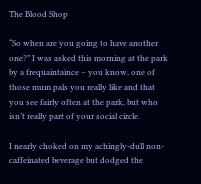The Blood Shop

“So when are you going to have another one?” I was asked this morning at the park by a frequaintaince – you know, one of those mum pals you really like and that you see fairly often at the park, but who isn’t really part of your social circle.

I nearly choked on my achingly-dull non-caffeinated beverage but dodged the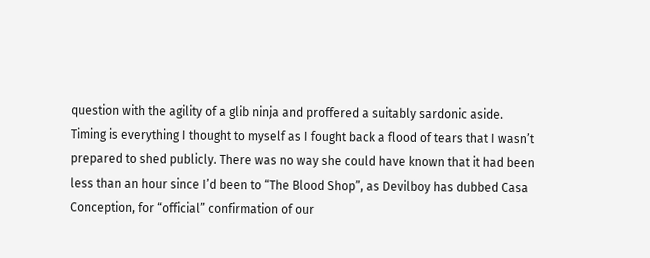question with the agility of a glib ninja and proffered a suitably sardonic aside. Timing is everything I thought to myself as I fought back a flood of tears that I wasn’t prepared to shed publicly. There was no way she could have known that it had been less than an hour since I’d been to “The Blood Shop”, as Devilboy has dubbed Casa Conception, for “official” confirmation of our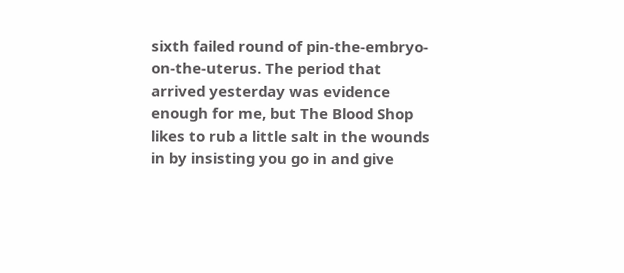sixth failed round of pin-the-embryo-on-the-uterus. The period that arrived yesterday was evidence enough for me, but The Blood Shop likes to rub a little salt in the wounds in by insisting you go in and give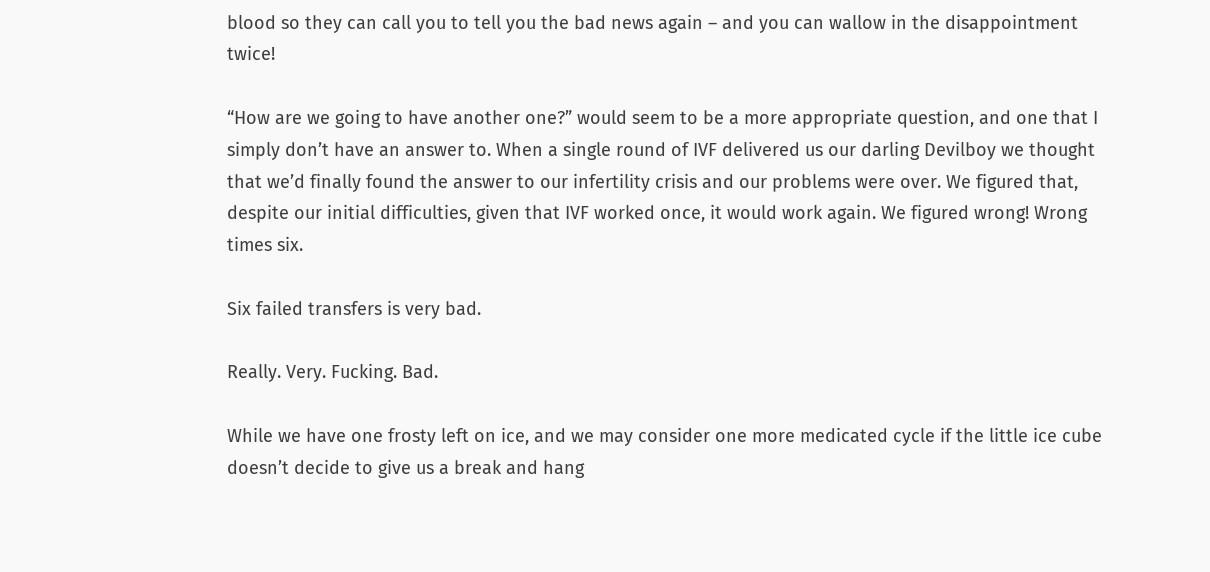blood so they can call you to tell you the bad news again – and you can wallow in the disappointment twice!

“How are we going to have another one?” would seem to be a more appropriate question, and one that I simply don’t have an answer to. When a single round of IVF delivered us our darling Devilboy we thought that we’d finally found the answer to our infertility crisis and our problems were over. We figured that, despite our initial difficulties, given that IVF worked once, it would work again. We figured wrong! Wrong times six.

Six failed transfers is very bad.

Really. Very. Fucking. Bad.

While we have one frosty left on ice, and we may consider one more medicated cycle if the little ice cube doesn’t decide to give us a break and hang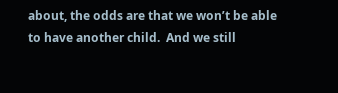about, the odds are that we won’t be able to have another child.  And we still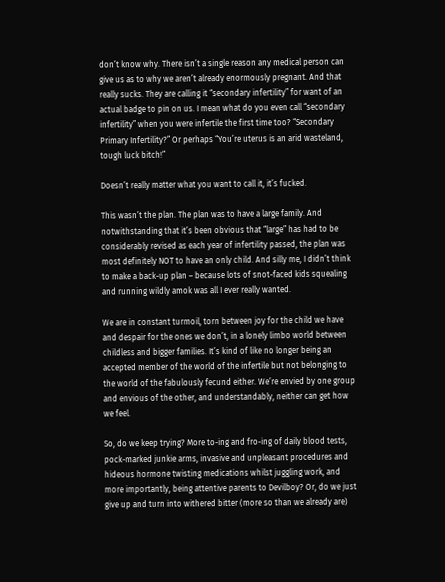don’t know why. There isn’t a single reason any medical person can give us as to why we aren’t already enormously pregnant. And that really sucks. They are calling it “secondary infertility” for want of an actual badge to pin on us. I mean what do you even call “secondary infertility” when you were infertile the first time too? “Secondary Primary Infertility?” Or perhaps “You’re uterus is an arid wasteland, tough luck bitch!”

Doesn’t really matter what you want to call it, it’s fucked.

This wasn’t the plan. The plan was to have a large family. And notwithstanding that it’s been obvious that “large” has had to be considerably revised as each year of infertility passed, the plan was most definitely NOT to have an only child. And silly me, I didn’t think to make a back-up plan – because lots of snot-faced kids squealing and running wildly amok was all I ever really wanted.

We are in constant turmoil, torn between joy for the child we have and despair for the ones we don’t, in a lonely limbo world between childless and bigger families. It’s kind of like no longer being an accepted member of the world of the infertile but not belonging to the world of the fabulously fecund either. We’re envied by one group and envious of the other, and understandably, neither can get how we feel.

So, do we keep trying? More to-ing and fro-ing of daily blood tests,  pock-marked junkie arms, invasive and unpleasant procedures and hideous hormone twisting medications whilst juggling work, and more importantly, being attentive parents to Devilboy? Or, do we just give up and turn into withered bitter (more so than we already are)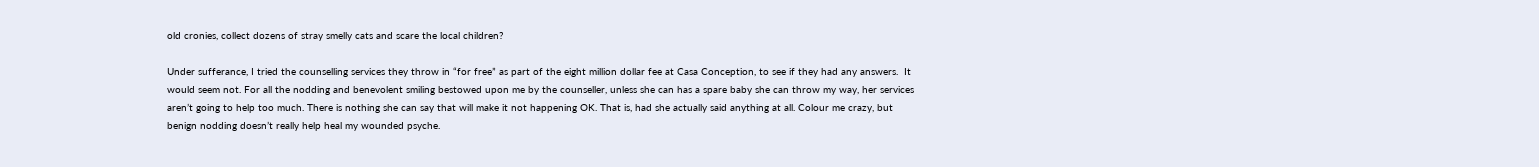old cronies, collect dozens of stray smelly cats and scare the local children?

Under sufferance, I tried the counselling services they throw in “for free” as part of the eight million dollar fee at Casa Conception, to see if they had any answers.  It would seem not. For all the nodding and benevolent smiling bestowed upon me by the counseller, unless she can has a spare baby she can throw my way, her services aren’t going to help too much. There is nothing she can say that will make it not happening OK. That is, had she actually said anything at all. Colour me crazy, but benign nodding doesn’t really help heal my wounded psyche.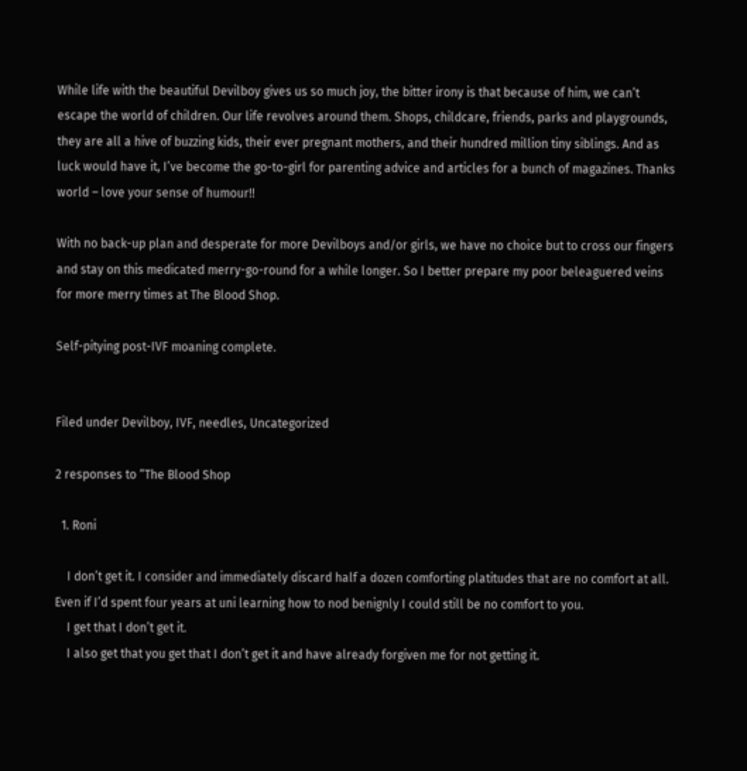While life with the beautiful Devilboy gives us so much joy, the bitter irony is that because of him, we can’t escape the world of children. Our life revolves around them. Shops, childcare, friends, parks and playgrounds, they are all a hive of buzzing kids, their ever pregnant mothers, and their hundred million tiny siblings. And as luck would have it, I’ve become the go-to-girl for parenting advice and articles for a bunch of magazines. Thanks world – love your sense of humour!!

With no back-up plan and desperate for more Devilboys and/or girls, we have no choice but to cross our fingers and stay on this medicated merry-go-round for a while longer. So I better prepare my poor beleaguered veins for more merry times at The Blood Shop.

Self-pitying post-IVF moaning complete.


Filed under Devilboy, IVF, needles, Uncategorized

2 responses to “The Blood Shop

  1. Roni

    I don’t get it. I consider and immediately discard half a dozen comforting platitudes that are no comfort at all. Even if I’d spent four years at uni learning how to nod benignly I could still be no comfort to you.
    I get that I don’t get it.
    I also get that you get that I don’t get it and have already forgiven me for not getting it.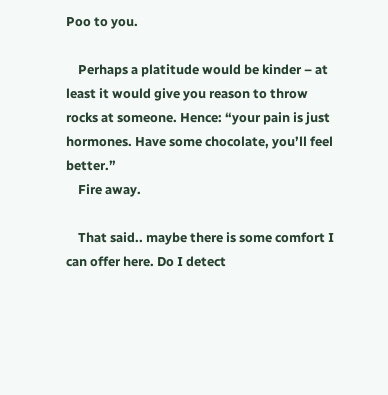Poo to you.

    Perhaps a platitude would be kinder – at least it would give you reason to throw rocks at someone. Hence: “your pain is just hormones. Have some chocolate, you’ll feel better.”
    Fire away.

    That said.. maybe there is some comfort I can offer here. Do I detect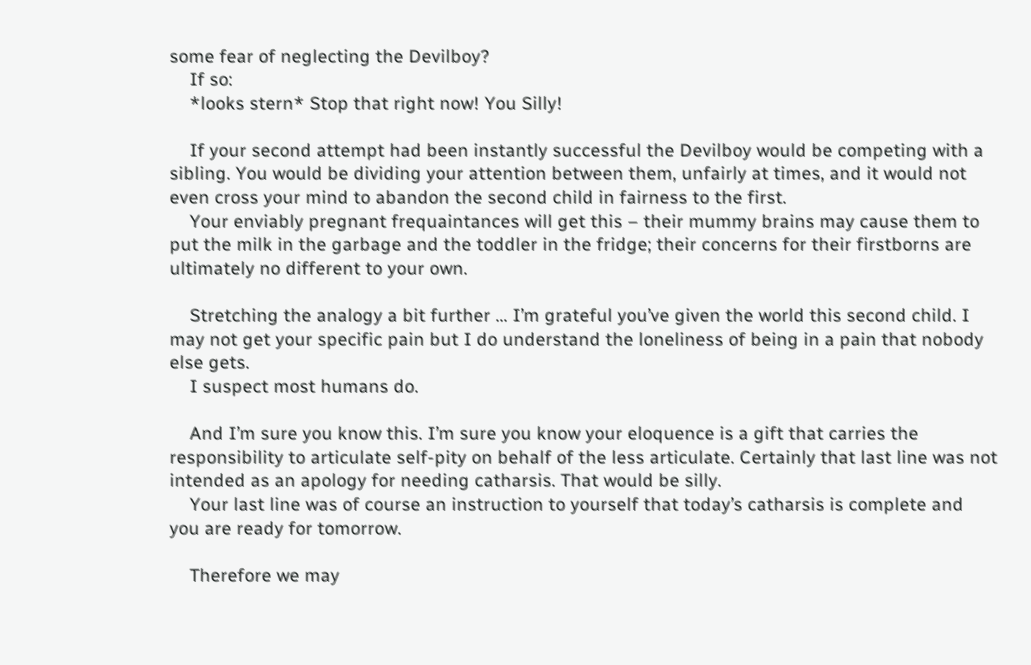some fear of neglecting the Devilboy?
    If so:
    *looks stern* Stop that right now! You Silly!

    If your second attempt had been instantly successful the Devilboy would be competing with a sibling. You would be dividing your attention between them, unfairly at times, and it would not even cross your mind to abandon the second child in fairness to the first.
    Your enviably pregnant frequaintances will get this – their mummy brains may cause them to put the milk in the garbage and the toddler in the fridge; their concerns for their firstborns are ultimately no different to your own.

    Stretching the analogy a bit further … I’m grateful you’ve given the world this second child. I may not get your specific pain but I do understand the loneliness of being in a pain that nobody else gets.
    I suspect most humans do.

    And I’m sure you know this. I’m sure you know your eloquence is a gift that carries the responsibility to articulate self-pity on behalf of the less articulate. Certainly that last line was not intended as an apology for needing catharsis. That would be silly.
    Your last line was of course an instruction to yourself that today’s catharsis is complete and you are ready for tomorrow.

    Therefore we may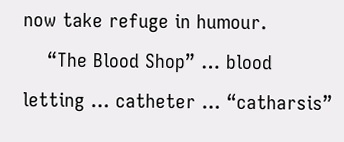now take refuge in humour.
    “The Blood Shop” … blood letting … catheter … “catharsis”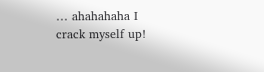… ahahahaha I crack myself up!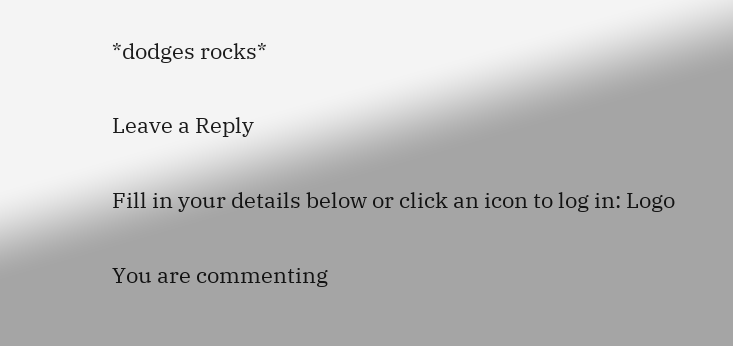*dodges rocks*

Leave a Reply

Fill in your details below or click an icon to log in: Logo

You are commenting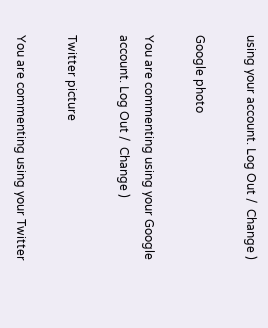using your account. Log Out /  Change )

Google photo

You are commenting using your Google account. Log Out /  Change )

Twitter picture

You are commenting using your Twitter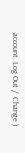account. Log Out /  Change )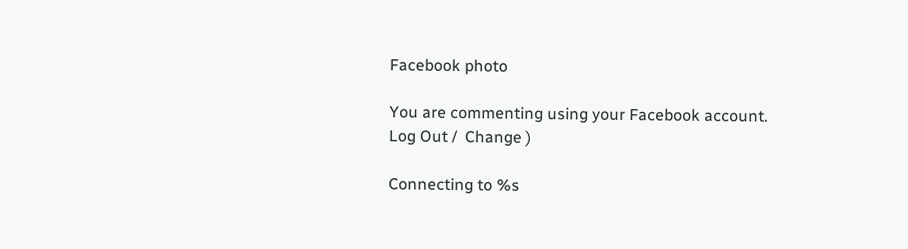Facebook photo

You are commenting using your Facebook account. Log Out /  Change )

Connecting to %s